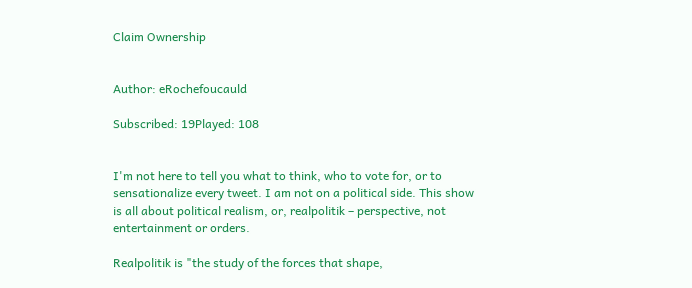Claim Ownership


Author: eRochefoucauld

Subscribed: 19Played: 108


I'm not here to tell you what to think, who to vote for, or to sensationalize every tweet. I am not on a political side. This show is all about political realism, or, realpolitik – perspective, not entertainment or orders.

Realpolitik is "the study of the forces that shape,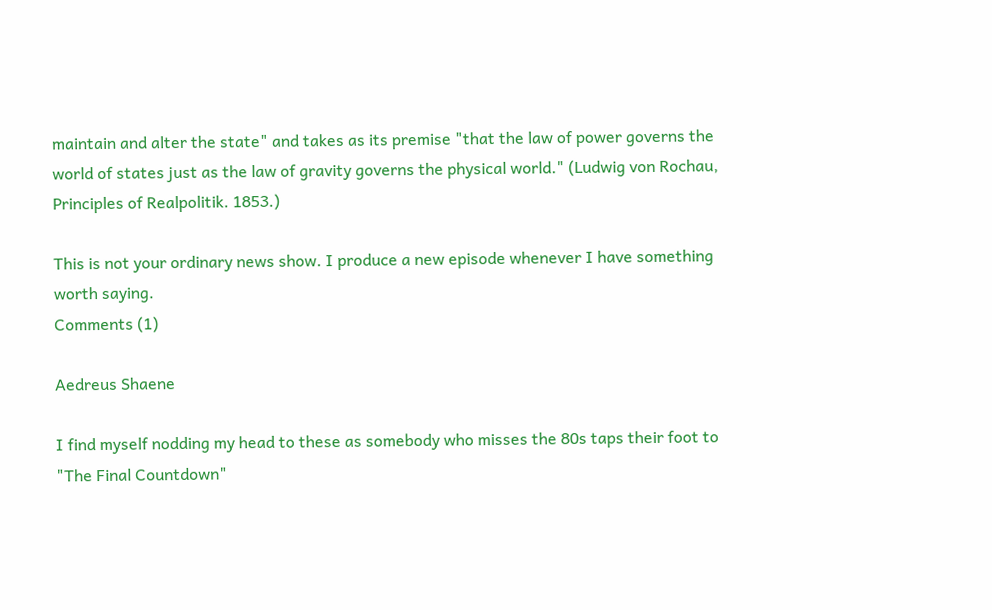maintain and alter the state" and takes as its premise "that the law of power governs the world of states just as the law of gravity governs the physical world." (Ludwig von Rochau, Principles of Realpolitik. 1853.)

This is not your ordinary news show. I produce a new episode whenever I have something worth saying.
Comments (1)

Aedreus Shaene

I find myself nodding my head to these as somebody who misses the 80s taps their foot to "The Final Countdown"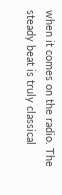when it comes on the radio. The steady beat is truly classical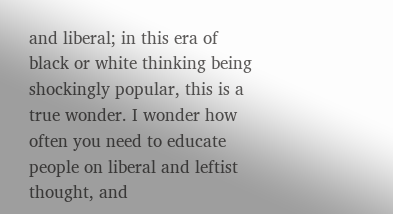and liberal; in this era of black or white thinking being shockingly popular, this is a true wonder. I wonder how often you need to educate people on liberal and leftist thought, and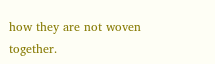how they are not woven together.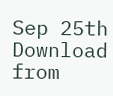Sep 25th
Download from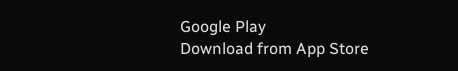Google Play
Download from App Store